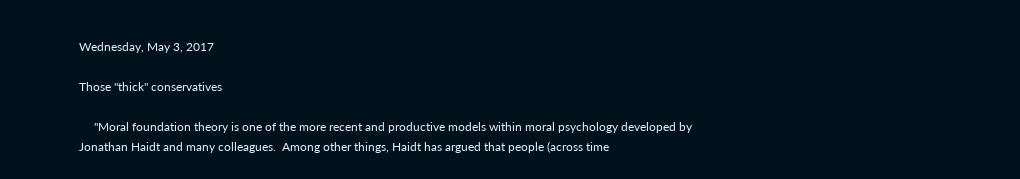Wednesday, May 3, 2017

Those "thick" conservatives

     "Moral foundation theory is one of the more recent and productive models within moral psychology developed by Jonathan Haidt and many colleagues.  Among other things, Haidt has argued that people (across time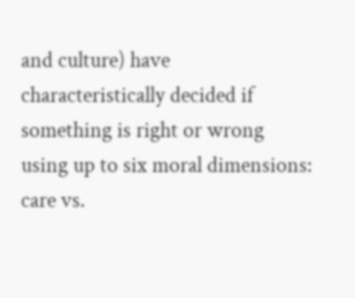and culture) have characteristically decided if something is right or wrong using up to six moral dimensions:  care vs.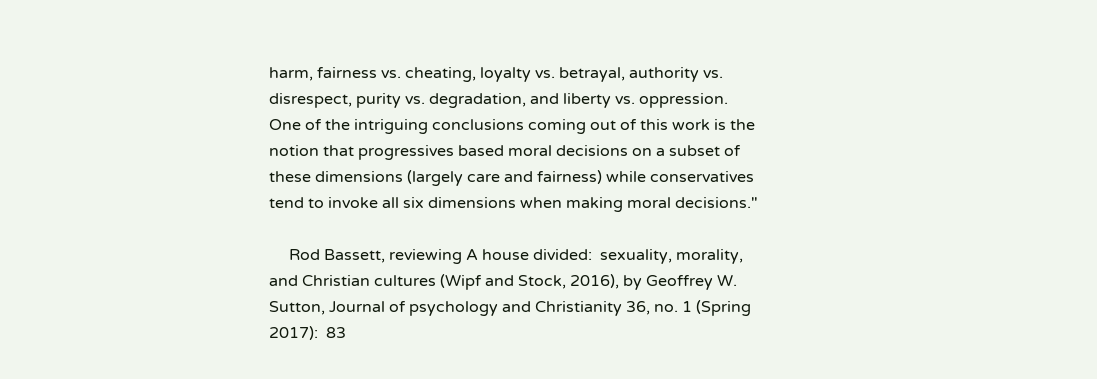harm, fairness vs. cheating, loyalty vs. betrayal, authority vs. disrespect, purity vs. degradation, and liberty vs. oppression.  One of the intriguing conclusions coming out of this work is the notion that progressives based moral decisions on a subset of these dimensions (largely care and fairness) while conservatives tend to invoke all six dimensions when making moral decisions."

     Rod Bassett, reviewing A house divided:  sexuality, morality, and Christian cultures (Wipf and Stock, 2016), by Geoffrey W. Sutton, Journal of psychology and Christianity 36, no. 1 (Spring 2017):  83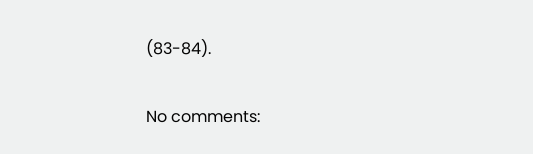(83-84).

No comments: